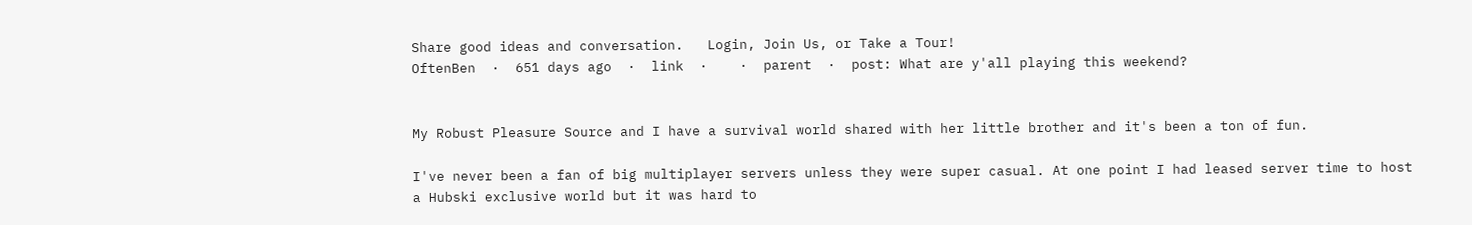Share good ideas and conversation.   Login, Join Us, or Take a Tour!
OftenBen  ·  651 days ago  ·  link  ·    ·  parent  ·  post: What are y'all playing this weekend?


My Robust Pleasure Source and I have a survival world shared with her little brother and it's been a ton of fun.

I've never been a fan of big multiplayer servers unless they were super casual. At one point I had leased server time to host a Hubski exclusive world but it was hard to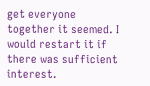get everyone together it seemed. I would restart it if there was sufficient interest.